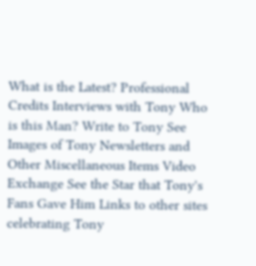What is the Latest? Professional Credits Interviews with Tony Who is this Man? Write to Tony See Images of Tony Newsletters and Other Miscellaneous Items Video Exchange See the Star that Tony's Fans Gave Him Links to other sites celebrating Tony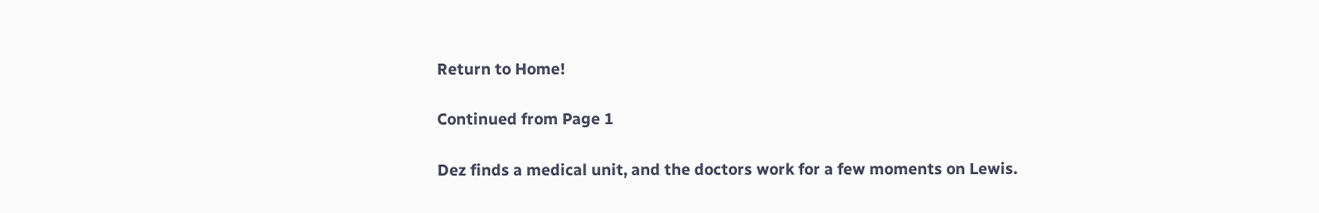Return to Home!

Continued from Page 1

Dez finds a medical unit, and the doctors work for a few moments on Lewis.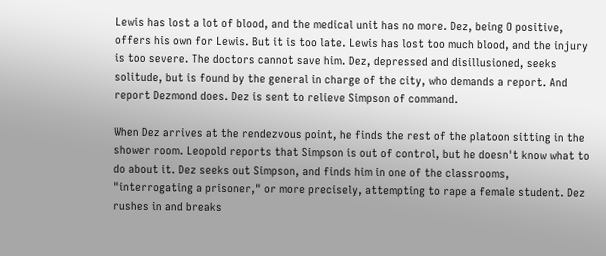Lewis has lost a lot of blood, and the medical unit has no more. Dez, being O positive, offers his own for Lewis. But it is too late. Lewis has lost too much blood, and the injury is too severe. The doctors cannot save him. Dez, depressed and disillusioned, seeks solitude, but is found by the general in charge of the city, who demands a report. And report Dezmond does. Dez is sent to relieve Simpson of command.

When Dez arrives at the rendezvous point, he finds the rest of the platoon sitting in the shower room. Leopold reports that Simpson is out of control, but he doesn't know what to do about it. Dez seeks out Simpson, and finds him in one of the classrooms, "interrogating a prisoner," or more precisely, attempting to rape a female student. Dez rushes in and breaks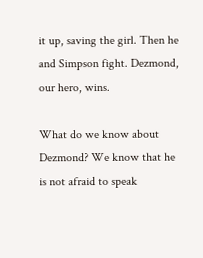it up, saving the girl. Then he and Simpson fight. Dezmond, our hero, wins.

What do we know about Dezmond? We know that he is not afraid to speak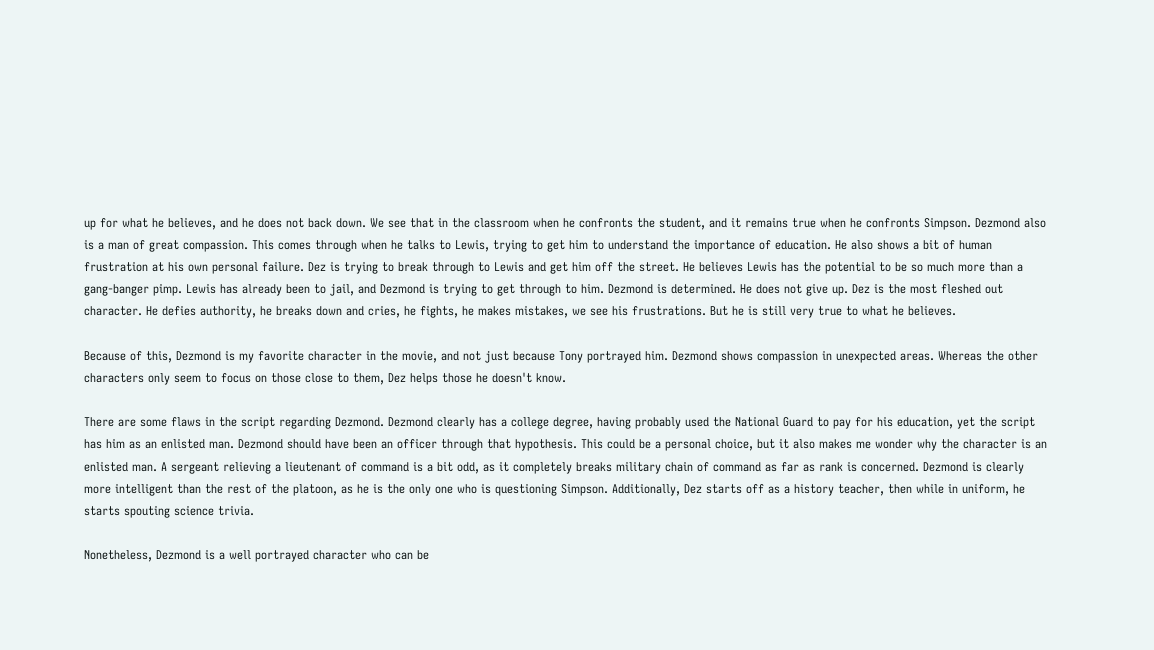up for what he believes, and he does not back down. We see that in the classroom when he confronts the student, and it remains true when he confronts Simpson. Dezmond also is a man of great compassion. This comes through when he talks to Lewis, trying to get him to understand the importance of education. He also shows a bit of human frustration at his own personal failure. Dez is trying to break through to Lewis and get him off the street. He believes Lewis has the potential to be so much more than a gang-banger pimp. Lewis has already been to jail, and Dezmond is trying to get through to him. Dezmond is determined. He does not give up. Dez is the most fleshed out character. He defies authority, he breaks down and cries, he fights, he makes mistakes, we see his frustrations. But he is still very true to what he believes.

Because of this, Dezmond is my favorite character in the movie, and not just because Tony portrayed him. Dezmond shows compassion in unexpected areas. Whereas the other characters only seem to focus on those close to them, Dez helps those he doesn't know.

There are some flaws in the script regarding Dezmond. Dezmond clearly has a college degree, having probably used the National Guard to pay for his education, yet the script has him as an enlisted man. Dezmond should have been an officer through that hypothesis. This could be a personal choice, but it also makes me wonder why the character is an enlisted man. A sergeant relieving a lieutenant of command is a bit odd, as it completely breaks military chain of command as far as rank is concerned. Dezmond is clearly more intelligent than the rest of the platoon, as he is the only one who is questioning Simpson. Additionally, Dez starts off as a history teacher, then while in uniform, he starts spouting science trivia.

Nonetheless, Dezmond is a well portrayed character who can be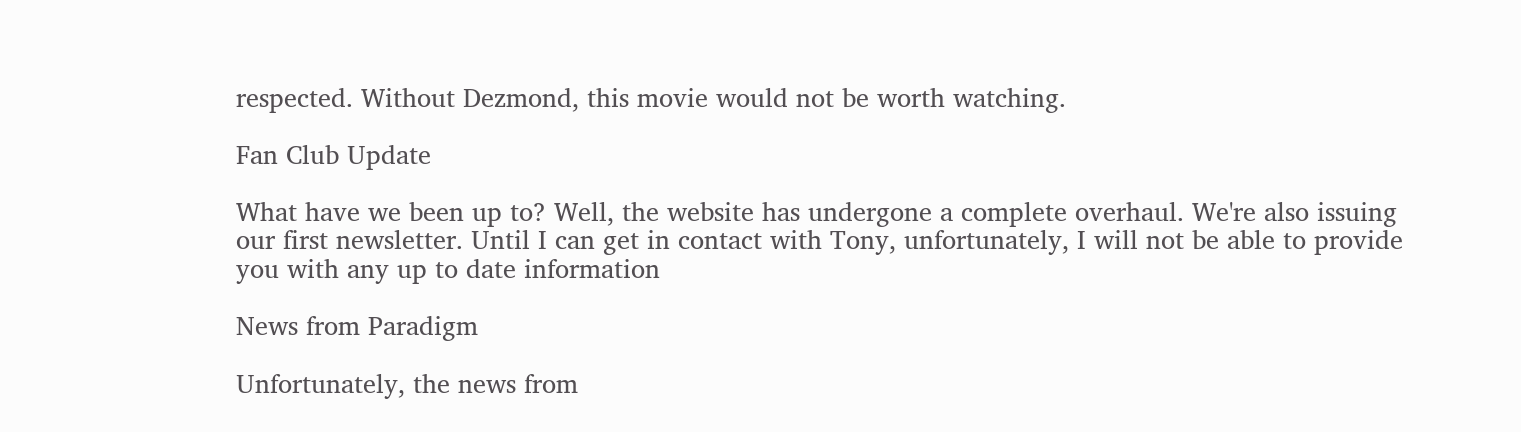respected. Without Dezmond, this movie would not be worth watching.

Fan Club Update

What have we been up to? Well, the website has undergone a complete overhaul. We're also issuing our first newsletter. Until I can get in contact with Tony, unfortunately, I will not be able to provide you with any up to date information

News from Paradigm

Unfortunately, the news from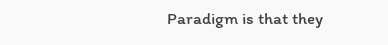Paradigm is that they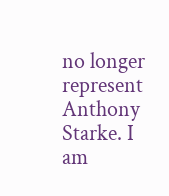no longer represent Anthony Starke. I am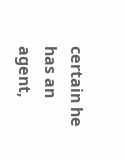certain he has an agent,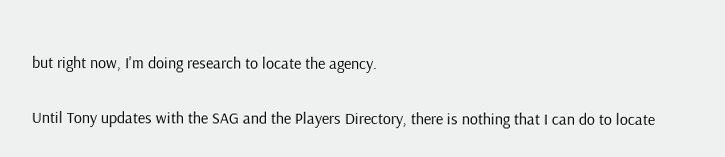but right now, I'm doing research to locate the agency.

Until Tony updates with the SAG and the Players Directory, there is nothing that I can do to locate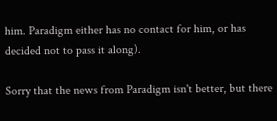him. Paradigm either has no contact for him, or has decided not to pass it along).

Sorry that the news from Paradigm isn't better, but there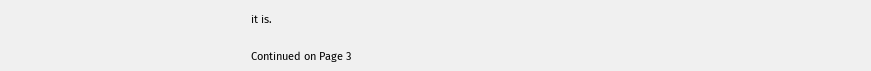it is.

Continued on Page 3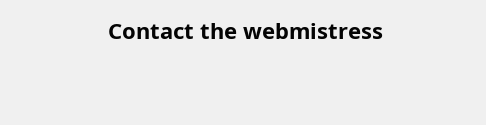Contact the webmistress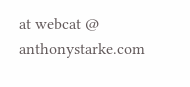at webcat @ anthonystarke.com